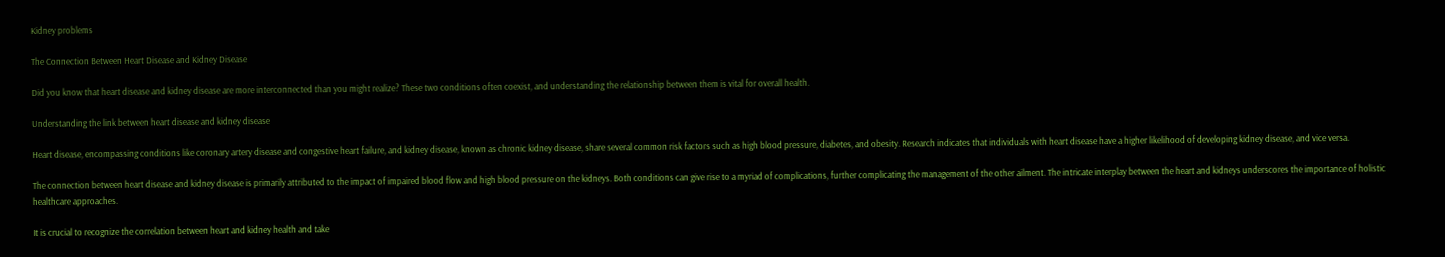Kidney problems

The Connection Between Heart Disease and Kidney Disease

Did you know that heart disease and kidney disease are more interconnected than you might realize? These two conditions often coexist, and understanding the relationship between them is vital for overall health.

Understanding the link between heart disease and kidney disease

Heart disease, encompassing conditions like coronary artery disease and congestive heart failure, and kidney disease, known as chronic kidney disease, share several common risk factors such as high blood pressure, diabetes, and obesity. Research indicates that individuals with heart disease have a higher likelihood of developing kidney disease, and vice versa.

The connection between heart disease and kidney disease is primarily attributed to the impact of impaired blood flow and high blood pressure on the kidneys. Both conditions can give rise to a myriad of complications, further complicating the management of the other ailment. The intricate interplay between the heart and kidneys underscores the importance of holistic healthcare approaches.

It is crucial to recognize the correlation between heart and kidney health and take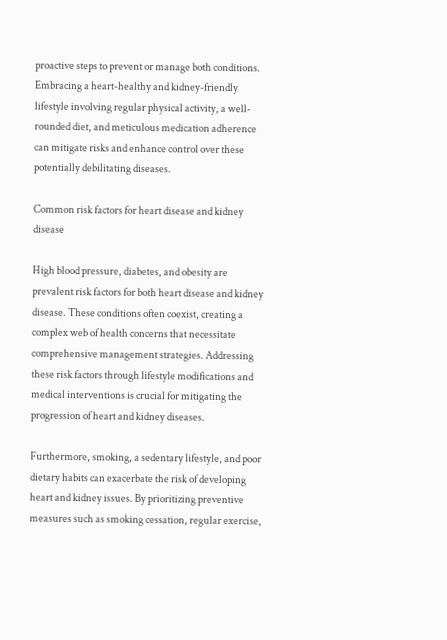proactive steps to prevent or manage both conditions. Embracing a heart-healthy and kidney-friendly lifestyle involving regular physical activity, a well-rounded diet, and meticulous medication adherence can mitigate risks and enhance control over these potentially debilitating diseases.

Common risk factors for heart disease and kidney disease

High blood pressure, diabetes, and obesity are prevalent risk factors for both heart disease and kidney disease. These conditions often coexist, creating a complex web of health concerns that necessitate comprehensive management strategies. Addressing these risk factors through lifestyle modifications and medical interventions is crucial for mitigating the progression of heart and kidney diseases.

Furthermore, smoking, a sedentary lifestyle, and poor dietary habits can exacerbate the risk of developing heart and kidney issues. By prioritizing preventive measures such as smoking cessation, regular exercise,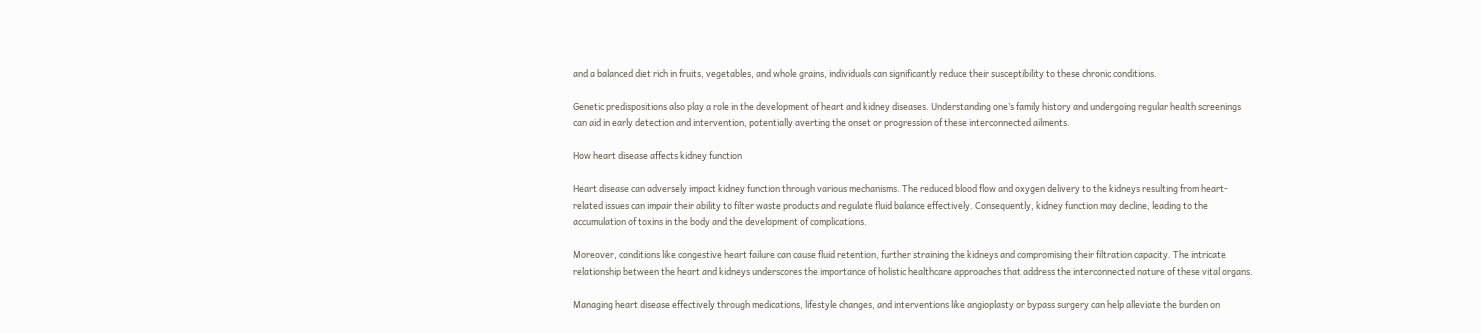and a balanced diet rich in fruits, vegetables, and whole grains, individuals can significantly reduce their susceptibility to these chronic conditions.

Genetic predispositions also play a role in the development of heart and kidney diseases. Understanding one’s family history and undergoing regular health screenings can aid in early detection and intervention, potentially averting the onset or progression of these interconnected ailments.

How heart disease affects kidney function

Heart disease can adversely impact kidney function through various mechanisms. The reduced blood flow and oxygen delivery to the kidneys resulting from heart-related issues can impair their ability to filter waste products and regulate fluid balance effectively. Consequently, kidney function may decline, leading to the accumulation of toxins in the body and the development of complications.

Moreover, conditions like congestive heart failure can cause fluid retention, further straining the kidneys and compromising their filtration capacity. The intricate relationship between the heart and kidneys underscores the importance of holistic healthcare approaches that address the interconnected nature of these vital organs.

Managing heart disease effectively through medications, lifestyle changes, and interventions like angioplasty or bypass surgery can help alleviate the burden on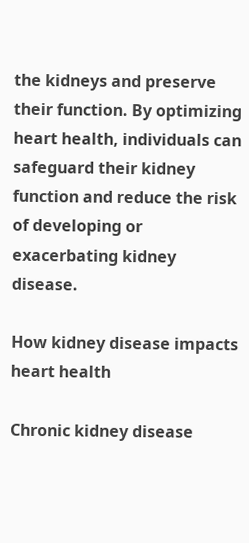the kidneys and preserve their function. By optimizing heart health, individuals can safeguard their kidney function and reduce the risk of developing or exacerbating kidney disease.

How kidney disease impacts heart health

Chronic kidney disease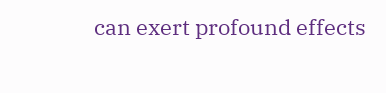can exert profound effects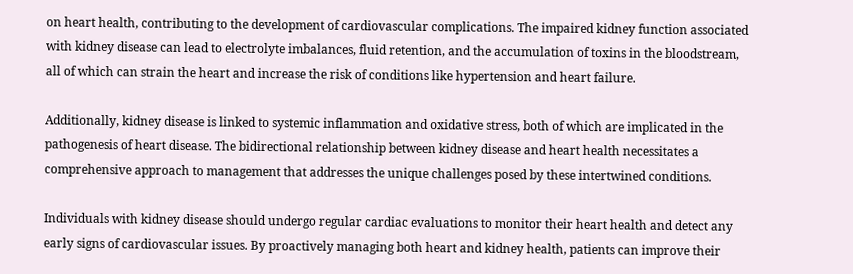on heart health, contributing to the development of cardiovascular complications. The impaired kidney function associated with kidney disease can lead to electrolyte imbalances, fluid retention, and the accumulation of toxins in the bloodstream, all of which can strain the heart and increase the risk of conditions like hypertension and heart failure.

Additionally, kidney disease is linked to systemic inflammation and oxidative stress, both of which are implicated in the pathogenesis of heart disease. The bidirectional relationship between kidney disease and heart health necessitates a comprehensive approach to management that addresses the unique challenges posed by these intertwined conditions.

Individuals with kidney disease should undergo regular cardiac evaluations to monitor their heart health and detect any early signs of cardiovascular issues. By proactively managing both heart and kidney health, patients can improve their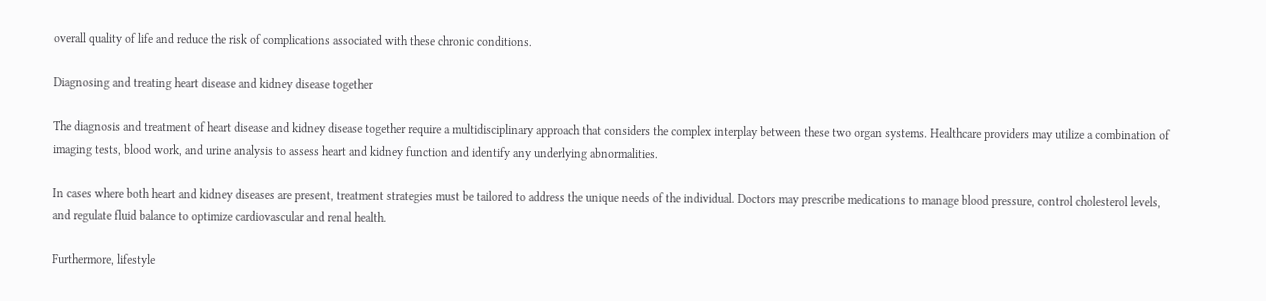overall quality of life and reduce the risk of complications associated with these chronic conditions.

Diagnosing and treating heart disease and kidney disease together

The diagnosis and treatment of heart disease and kidney disease together require a multidisciplinary approach that considers the complex interplay between these two organ systems. Healthcare providers may utilize a combination of imaging tests, blood work, and urine analysis to assess heart and kidney function and identify any underlying abnormalities.

In cases where both heart and kidney diseases are present, treatment strategies must be tailored to address the unique needs of the individual. Doctors may prescribe medications to manage blood pressure, control cholesterol levels, and regulate fluid balance to optimize cardiovascular and renal health.

Furthermore, lifestyle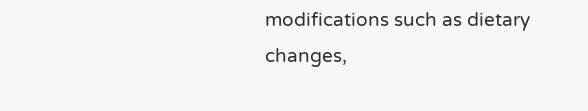modifications such as dietary changes,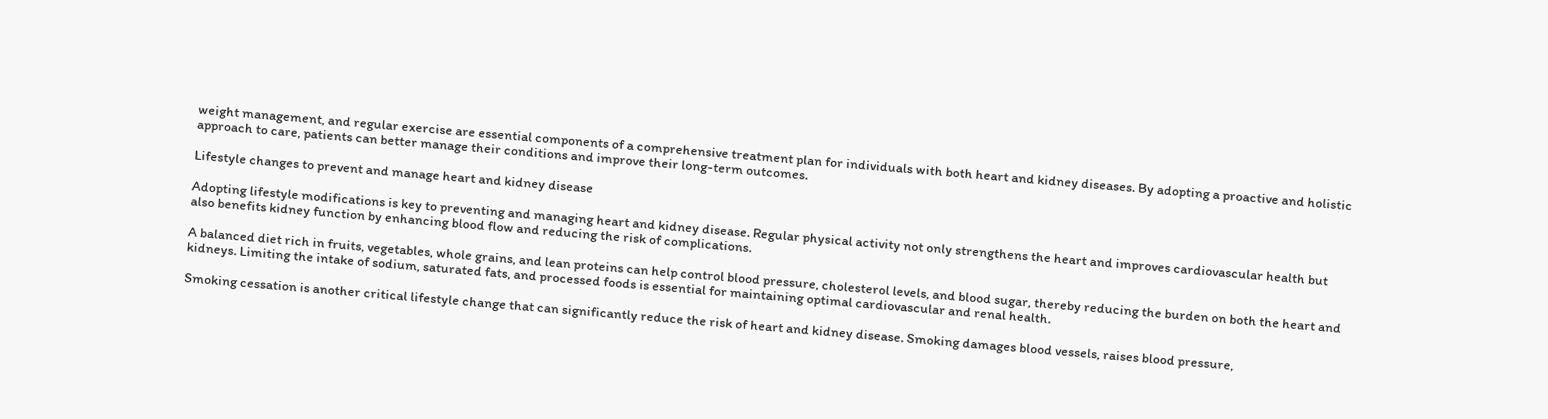weight management, and regular exercise are essential components of a comprehensive treatment plan for individuals with both heart and kidney diseases. By adopting a proactive and holistic approach to care, patients can better manage their conditions and improve their long-term outcomes.

Lifestyle changes to prevent and manage heart and kidney disease

Adopting lifestyle modifications is key to preventing and managing heart and kidney disease. Regular physical activity not only strengthens the heart and improves cardiovascular health but also benefits kidney function by enhancing blood flow and reducing the risk of complications.

A balanced diet rich in fruits, vegetables, whole grains, and lean proteins can help control blood pressure, cholesterol levels, and blood sugar, thereby reducing the burden on both the heart and kidneys. Limiting the intake of sodium, saturated fats, and processed foods is essential for maintaining optimal cardiovascular and renal health.

Smoking cessation is another critical lifestyle change that can significantly reduce the risk of heart and kidney disease. Smoking damages blood vessels, raises blood pressure,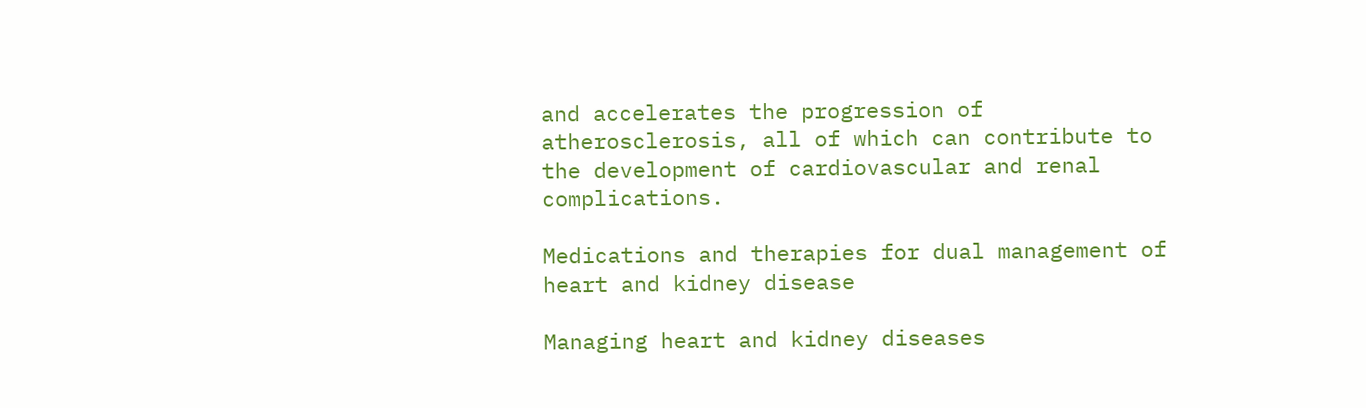and accelerates the progression of atherosclerosis, all of which can contribute to the development of cardiovascular and renal complications.

Medications and therapies for dual management of heart and kidney disease

Managing heart and kidney diseases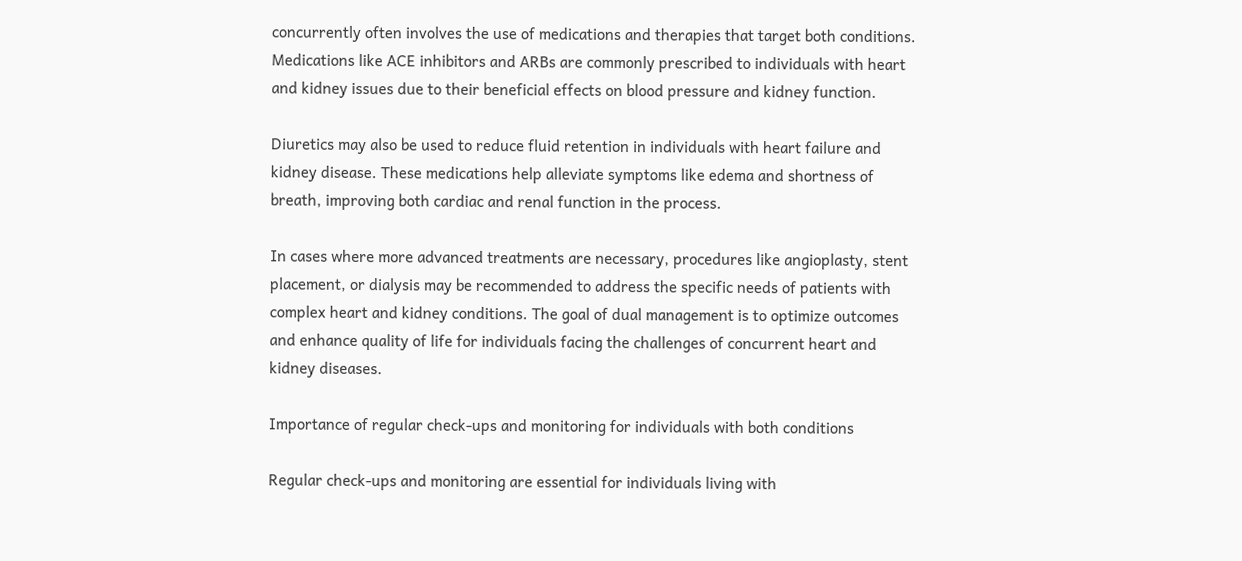concurrently often involves the use of medications and therapies that target both conditions. Medications like ACE inhibitors and ARBs are commonly prescribed to individuals with heart and kidney issues due to their beneficial effects on blood pressure and kidney function.

Diuretics may also be used to reduce fluid retention in individuals with heart failure and kidney disease. These medications help alleviate symptoms like edema and shortness of breath, improving both cardiac and renal function in the process.

In cases where more advanced treatments are necessary, procedures like angioplasty, stent placement, or dialysis may be recommended to address the specific needs of patients with complex heart and kidney conditions. The goal of dual management is to optimize outcomes and enhance quality of life for individuals facing the challenges of concurrent heart and kidney diseases.

Importance of regular check-ups and monitoring for individuals with both conditions

Regular check-ups and monitoring are essential for individuals living with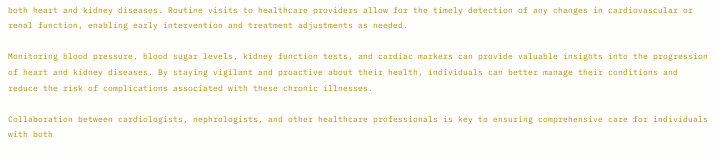both heart and kidney diseases. Routine visits to healthcare providers allow for the timely detection of any changes in cardiovascular or renal function, enabling early intervention and treatment adjustments as needed.

Monitoring blood pressure, blood sugar levels, kidney function tests, and cardiac markers can provide valuable insights into the progression of heart and kidney diseases. By staying vigilant and proactive about their health, individuals can better manage their conditions and reduce the risk of complications associated with these chronic illnesses.

Collaboration between cardiologists, nephrologists, and other healthcare professionals is key to ensuring comprehensive care for individuals with both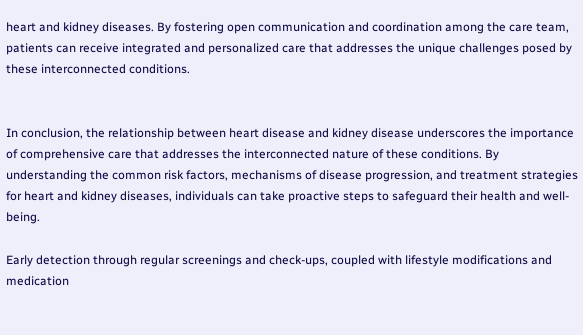heart and kidney diseases. By fostering open communication and coordination among the care team, patients can receive integrated and personalized care that addresses the unique challenges posed by these interconnected conditions.


In conclusion, the relationship between heart disease and kidney disease underscores the importance of comprehensive care that addresses the interconnected nature of these conditions. By understanding the common risk factors, mechanisms of disease progression, and treatment strategies for heart and kidney diseases, individuals can take proactive steps to safeguard their health and well-being.

Early detection through regular screenings and check-ups, coupled with lifestyle modifications and medication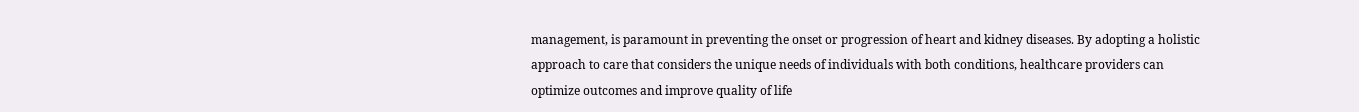management, is paramount in preventing the onset or progression of heart and kidney diseases. By adopting a holistic approach to care that considers the unique needs of individuals with both conditions, healthcare providers can optimize outcomes and improve quality of life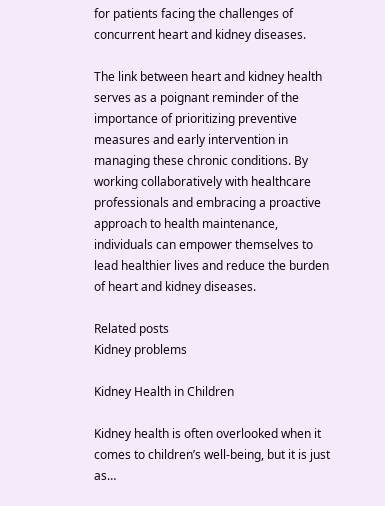for patients facing the challenges of concurrent heart and kidney diseases.

The link between heart and kidney health serves as a poignant reminder of the importance of prioritizing preventive measures and early intervention in managing these chronic conditions. By working collaboratively with healthcare professionals and embracing a proactive approach to health maintenance, individuals can empower themselves to lead healthier lives and reduce the burden of heart and kidney diseases.

Related posts
Kidney problems

Kidney Health in Children

Kidney health is often overlooked when it comes to children’s well-being, but it is just as…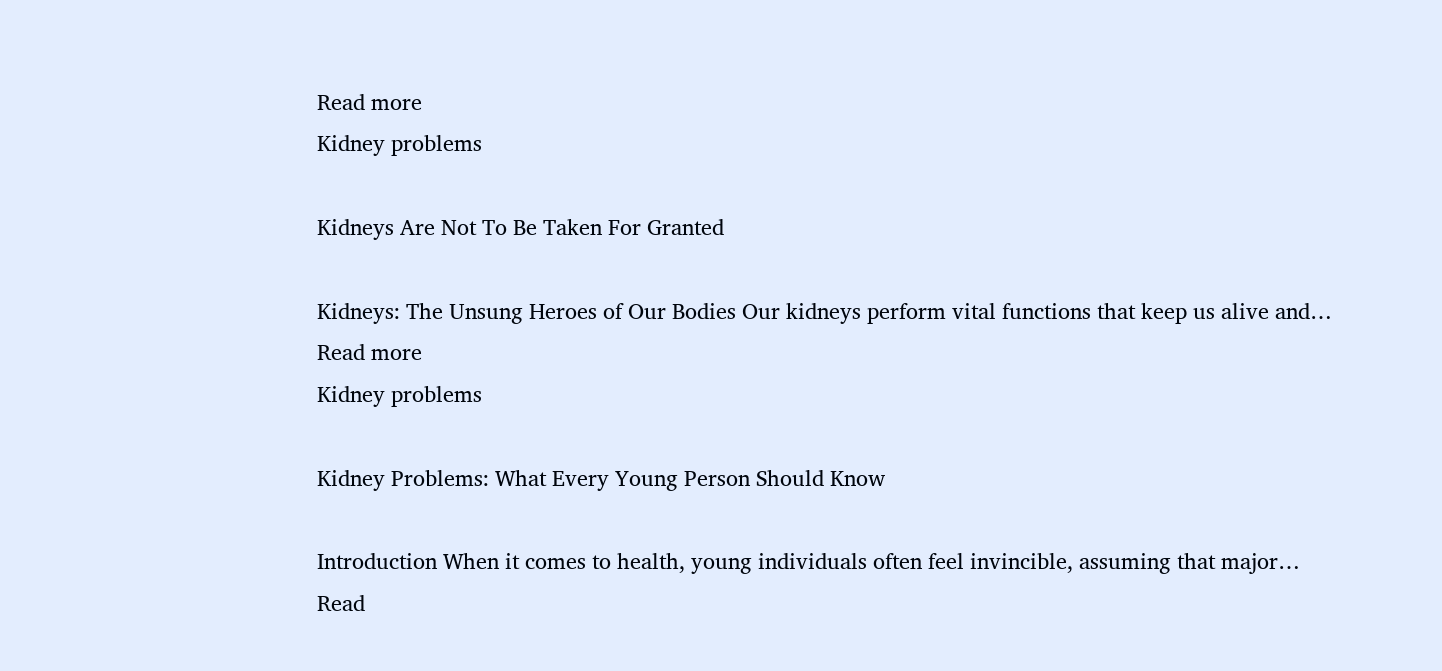Read more
Kidney problems

Kidneys Are Not To Be Taken For Granted

Kidneys: The Unsung Heroes of Our Bodies Our kidneys perform vital functions that keep us alive and…
Read more
Kidney problems

Kidney Problems: What Every Young Person Should Know

Introduction When it comes to health, young individuals often feel invincible, assuming that major…
Read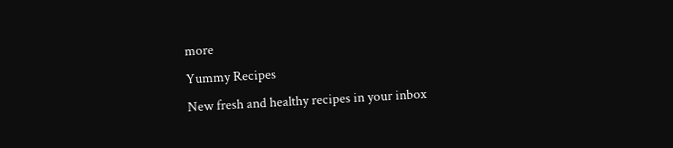more
Yummy Recipes
New fresh and healthy recipes in your inbox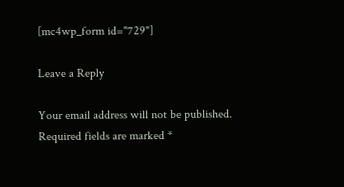[mc4wp_form id="729"]

Leave a Reply

Your email address will not be published. Required fields are marked *